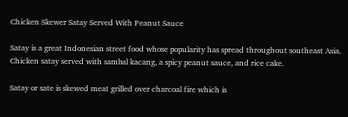Chicken Skewer Satay Served With Peanut Sauce

Satay is a great Indonesian street food whose popularity has spread throughout southeast Asia. Chicken satay served with sambal kacang, a spicy peanut sauce, and rice cake.

Satay or sate is skewed meat grilled over charcoal fire which is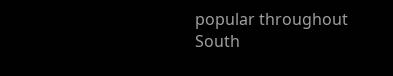popular throughout South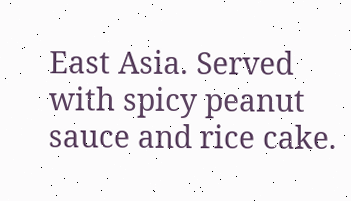East Asia. Served with spicy peanut sauce and rice cake.